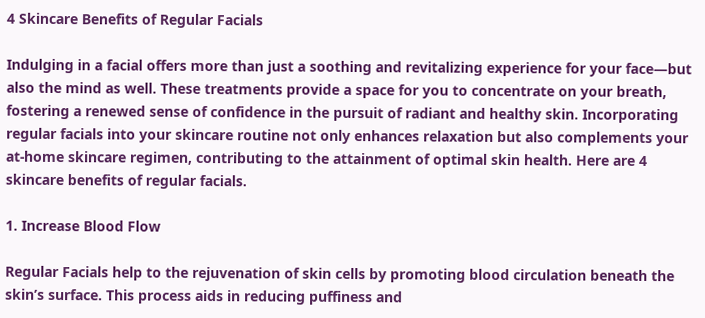4 Skincare Benefits of Regular Facials

Indulging in a facial offers more than just a soothing and revitalizing experience for your face—but also the mind as well. These treatments provide a space for you to concentrate on your breath, fostering a renewed sense of confidence in the pursuit of radiant and healthy skin. Incorporating regular facials into your skincare routine not only enhances relaxation but also complements your at-home skincare regimen, contributing to the attainment of optimal skin health. Here are 4 skincare benefits of regular facials.

1. Increase Blood Flow

Regular Facials help to the rejuvenation of skin cells by promoting blood circulation beneath the skin’s surface. This process aids in reducing puffiness and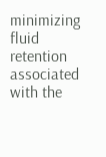minimizing fluid retention associated with the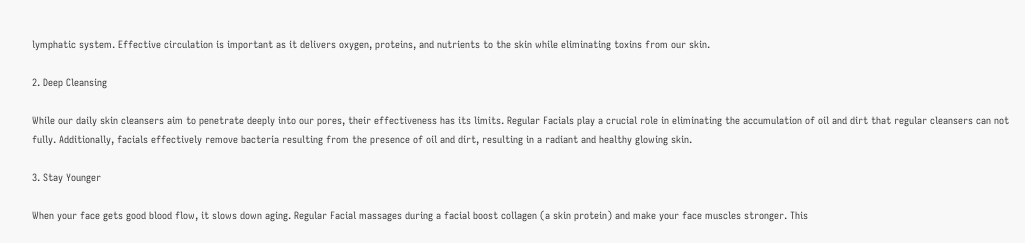lymphatic system. Effective circulation is important as it delivers oxygen, proteins, and nutrients to the skin while eliminating toxins from our skin.

2. Deep Cleansing

While our daily skin cleansers aim to penetrate deeply into our pores, their effectiveness has its limits. Regular Facials play a crucial role in eliminating the accumulation of oil and dirt that regular cleansers can not fully. Additionally, facials effectively remove bacteria resulting from the presence of oil and dirt, resulting in a radiant and healthy glowing skin.

3. Stay Younger

When your face gets good blood flow, it slows down aging. Regular Facial massages during a facial boost collagen (a skin protein) and make your face muscles stronger. This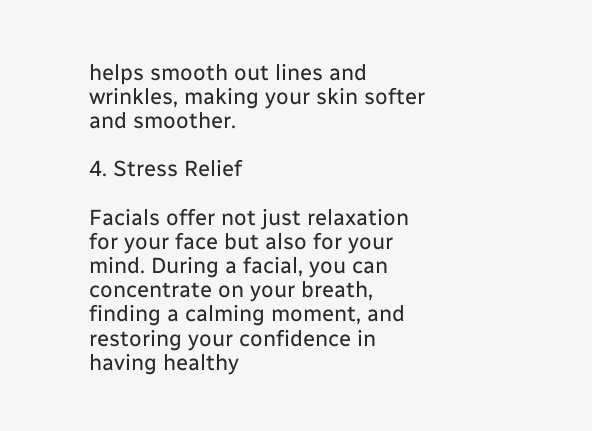helps smooth out lines and wrinkles, making your skin softer and smoother.

4. Stress Relief

Facials offer not just relaxation for your face but also for your mind. During a facial, you can concentrate on your breath, finding a calming moment, and restoring your confidence in having healthy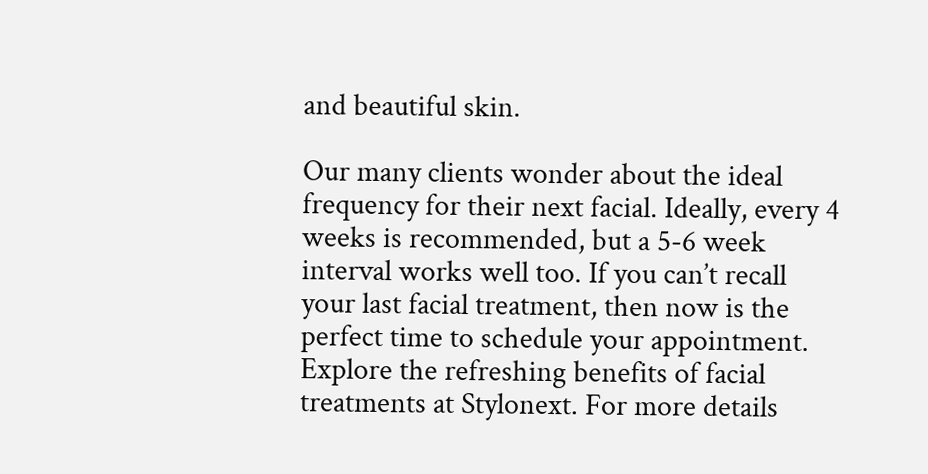and beautiful skin.

Our many clients wonder about the ideal frequency for their next facial. Ideally, every 4 weeks is recommended, but a 5-6 week interval works well too. If you can’t recall your last facial treatment, then now is the perfect time to schedule your appointment. Explore the refreshing benefits of facial treatments at Stylonext. For more details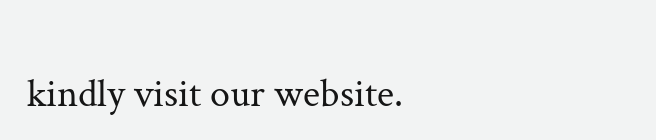kindly visit our website.